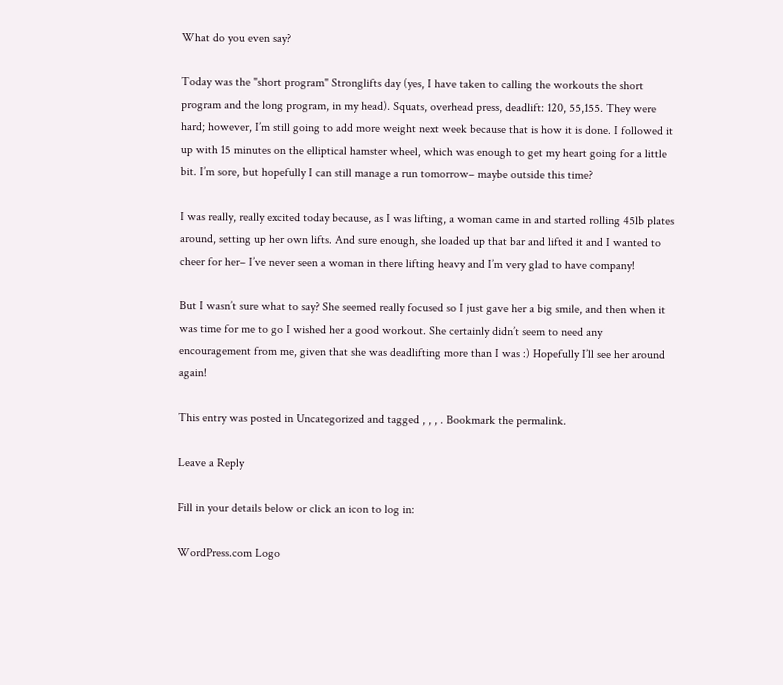What do you even say?

Today was the "short program" Stronglifts day (yes, I have taken to calling the workouts the short program and the long program, in my head). Squats, overhead press, deadlift: 120, 55,155. They were hard; however, I’m still going to add more weight next week because that is how it is done. I followed it up with 15 minutes on the elliptical hamster wheel, which was enough to get my heart going for a little bit. I’m sore, but hopefully I can still manage a run tomorrow– maybe outside this time?

I was really, really excited today because, as I was lifting, a woman came in and started rolling 45lb plates around, setting up her own lifts. And sure enough, she loaded up that bar and lifted it and I wanted to cheer for her– I’ve never seen a woman in there lifting heavy and I’m very glad to have company!

But I wasn’t sure what to say? She seemed really focused so I just gave her a big smile, and then when it was time for me to go I wished her a good workout. She certainly didn’t seem to need any encouragement from me, given that she was deadlifting more than I was :) Hopefully I’ll see her around again!

This entry was posted in Uncategorized and tagged , , , . Bookmark the permalink.

Leave a Reply

Fill in your details below or click an icon to log in:

WordPress.com Logo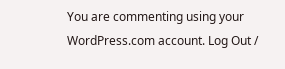You are commenting using your WordPress.com account. Log Out /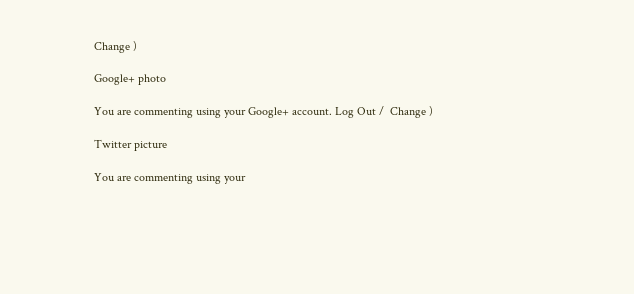Change )

Google+ photo

You are commenting using your Google+ account. Log Out /  Change )

Twitter picture

You are commenting using your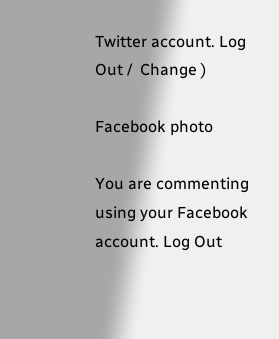Twitter account. Log Out /  Change )

Facebook photo

You are commenting using your Facebook account. Log Out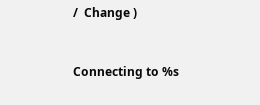/  Change )


Connecting to %s